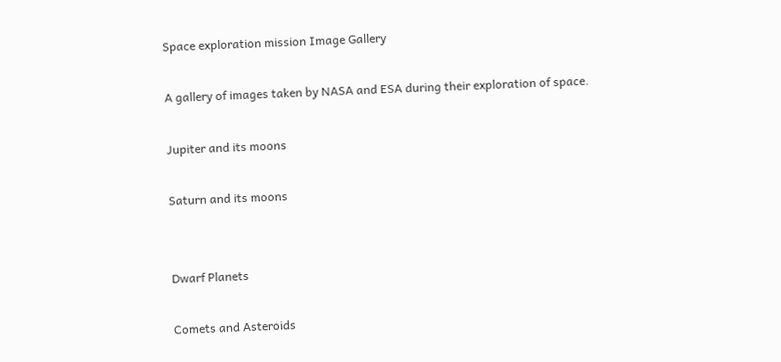Space exploration mission Image Gallery

A gallery of images taken by NASA and ESA during their exploration of space.

Jupiter and its moons

Saturn and its moons


Dwarf Planets

Comets and Asteroids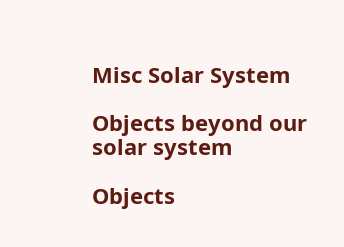Misc Solar System

Objects beyond our solar system

Objects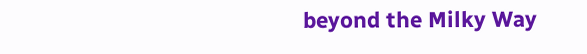beyond the Milky Way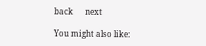back      next

You might also like: